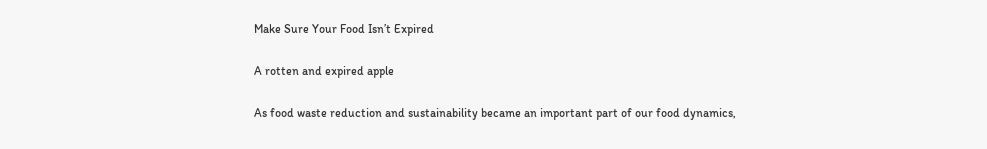Make Sure Your Food Isn’t Expired

A rotten and expired apple

As food waste reduction and sustainability became an important part of our food dynamics,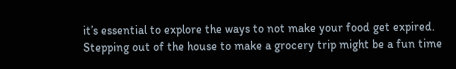it’s essential to explore the ways to not make your food get expired. Stepping out of the house to make a grocery trip might be a fun time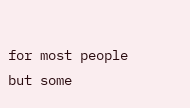for most people but some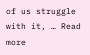of us struggle with it, … Read more